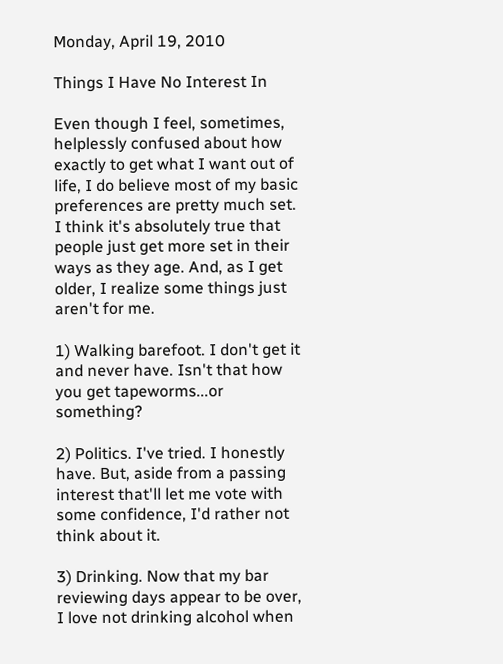Monday, April 19, 2010

Things I Have No Interest In

Even though I feel, sometimes, helplessly confused about how exactly to get what I want out of life, I do believe most of my basic preferences are pretty much set. I think it's absolutely true that people just get more set in their ways as they age. And, as I get older, I realize some things just aren't for me.

1) Walking barefoot. I don't get it and never have. Isn't that how you get tapeworms...or something?

2) Politics. I've tried. I honestly have. But, aside from a passing interest that'll let me vote with some confidence, I'd rather not think about it.

3) Drinking. Now that my bar reviewing days appear to be over, I love not drinking alcohol when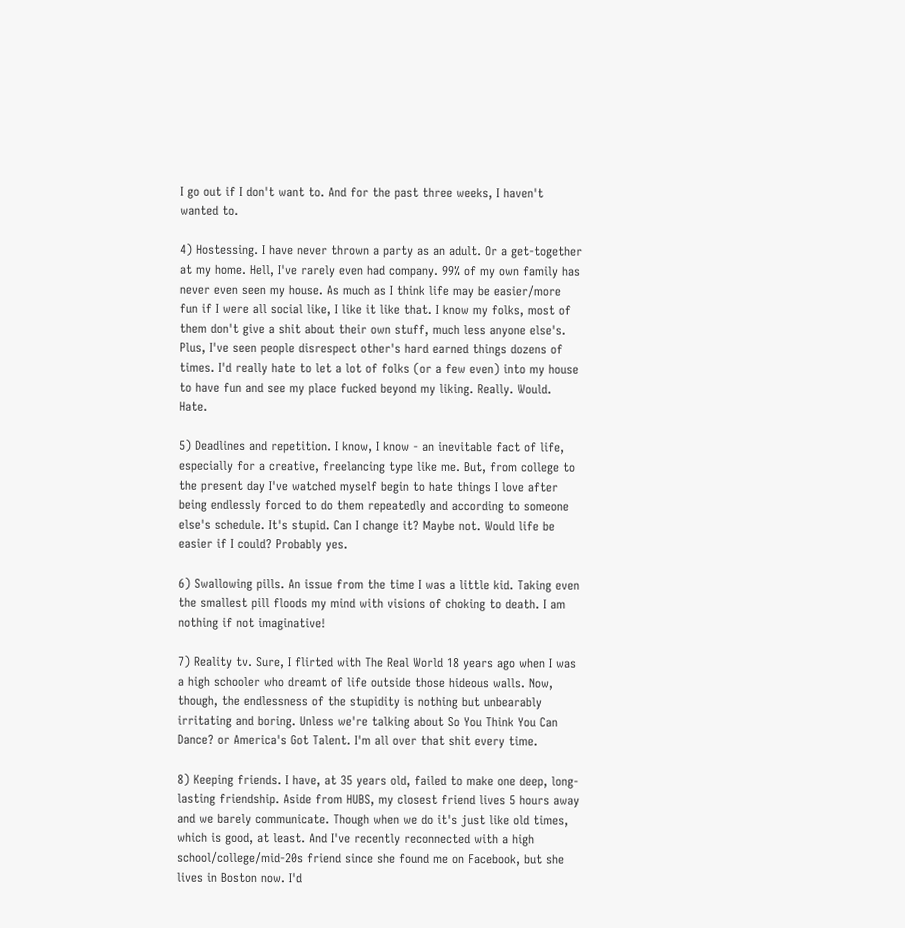I go out if I don't want to. And for the past three weeks, I haven't wanted to.

4) Hostessing. I have never thrown a party as an adult. Or a get-together at my home. Hell, I've rarely even had company. 99% of my own family has never even seen my house. As much as I think life may be easier/more fun if I were all social like, I like it like that. I know my folks, most of them don't give a shit about their own stuff, much less anyone else's. Plus, I've seen people disrespect other's hard earned things dozens of times. I'd really hate to let a lot of folks (or a few even) into my house to have fun and see my place fucked beyond my liking. Really. Would. Hate.

5) Deadlines and repetition. I know, I know - an inevitable fact of life, especially for a creative, freelancing type like me. But, from college to the present day I've watched myself begin to hate things I love after being endlessly forced to do them repeatedly and according to someone else's schedule. It's stupid. Can I change it? Maybe not. Would life be easier if I could? Probably yes.

6) Swallowing pills. An issue from the time I was a little kid. Taking even the smallest pill floods my mind with visions of choking to death. I am nothing if not imaginative!

7) Reality tv. Sure, I flirted with The Real World 18 years ago when I was a high schooler who dreamt of life outside those hideous walls. Now, though, the endlessness of the stupidity is nothing but unbearably irritating and boring. Unless we're talking about So You Think You Can Dance? or America's Got Talent. I'm all over that shit every time.

8) Keeping friends. I have, at 35 years old, failed to make one deep, long-lasting friendship. Aside from HUBS, my closest friend lives 5 hours away and we barely communicate. Though when we do it's just like old times, which is good, at least. And I've recently reconnected with a high school/college/mid-20s friend since she found me on Facebook, but she lives in Boston now. I'd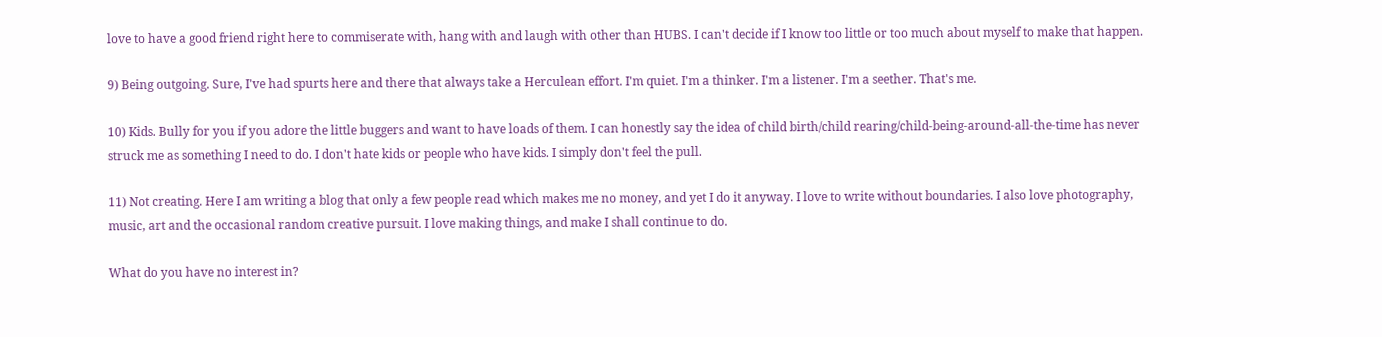love to have a good friend right here to commiserate with, hang with and laugh with other than HUBS. I can't decide if I know too little or too much about myself to make that happen.

9) Being outgoing. Sure, I've had spurts here and there that always take a Herculean effort. I'm quiet. I'm a thinker. I'm a listener. I'm a seether. That's me.

10) Kids. Bully for you if you adore the little buggers and want to have loads of them. I can honestly say the idea of child birth/child rearing/child-being-around-all-the-time has never struck me as something I need to do. I don't hate kids or people who have kids. I simply don't feel the pull.

11) Not creating. Here I am writing a blog that only a few people read which makes me no money, and yet I do it anyway. I love to write without boundaries. I also love photography, music, art and the occasional random creative pursuit. I love making things, and make I shall continue to do.

What do you have no interest in?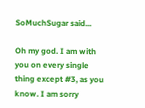SoMuchSugar said...

Oh my god. I am with you on every single thing except #3, as you know. I am sorry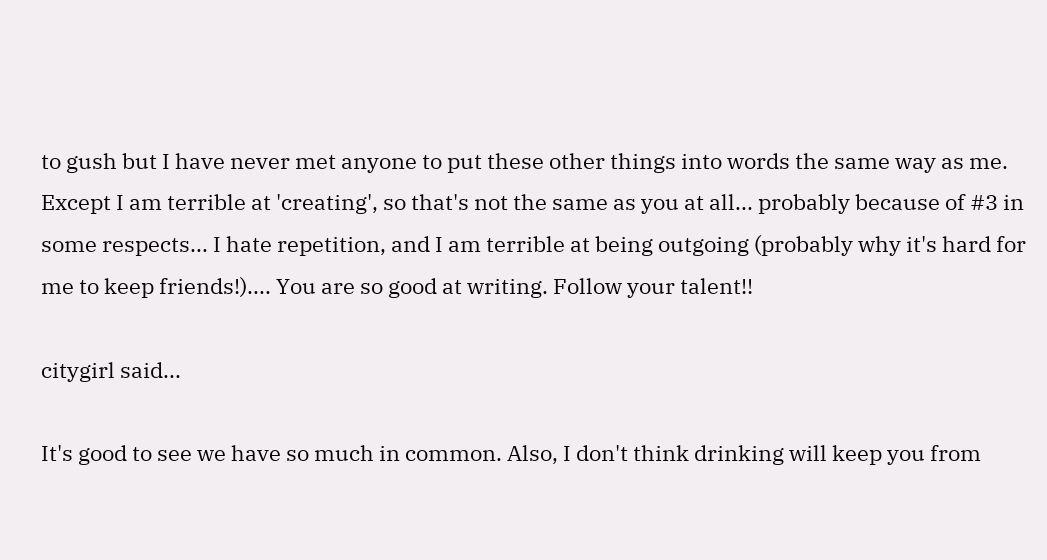to gush but I have never met anyone to put these other things into words the same way as me. Except I am terrible at 'creating', so that's not the same as you at all... probably because of #3 in some respects... I hate repetition, and I am terrible at being outgoing (probably why it's hard for me to keep friends!).... You are so good at writing. Follow your talent!!

citygirl said...

It's good to see we have so much in common. Also, I don't think drinking will keep you from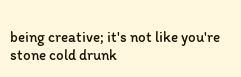being creative; it's not like you're stone cold drunk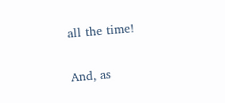all the time!

And, as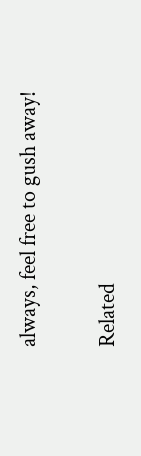always, feel free to gush away!


Related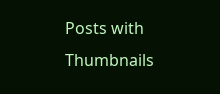Posts with Thumbnails